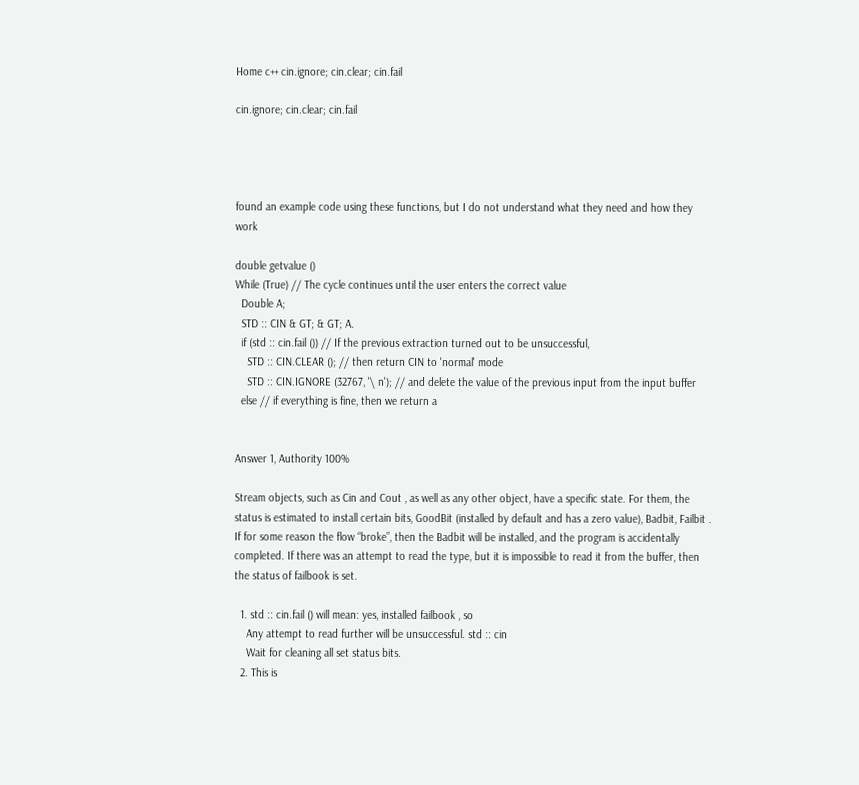Home c++ cin.ignore; cin.clear; cin.fail

cin.ignore; cin.clear; cin.fail




found an example code using these functions, but I do not understand what they need and how they work

double getvalue ()
While (True) // The cycle continues until the user enters the correct value
  Double A;
  STD :: CIN & GT; & GT; A.
  if (std :: cin.fail ()) // If the previous extraction turned out to be unsuccessful,
    STD :: CIN.CLEAR (); // then return CIN to 'normal' mode
    STD :: CIN.IGNORE (32767, '\ n'); // and delete the value of the previous input from the input buffer
  else // if everything is fine, then we return a


Answer 1, Authority 100%

Stream objects, such as Cin and Cout , as well as any other object, have a specific state. For them, the status is estimated to install certain bits, GoodBit (installed by default and has a zero value), Badbit, Failbit . If for some reason the flow “broke”, then the Badbit will be installed, and the program is accidentally completed. If there was an attempt to read the type, but it is impossible to read it from the buffer, then the status of failbook is set.

  1. std :: cin.fail () will mean: yes, installed failbook , so
    Any attempt to read further will be unsuccessful. std :: cin
    Wait for cleaning all set status bits.
  2. This is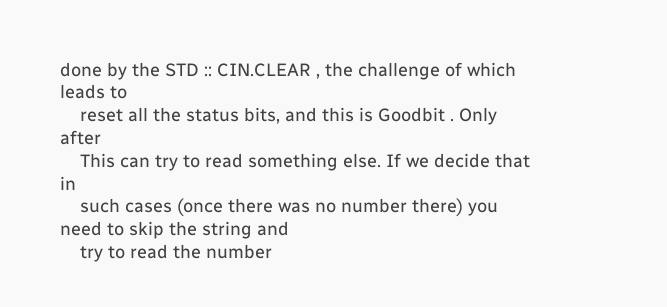done by the STD :: CIN.CLEAR , the challenge of which leads to
    reset all the status bits, and this is Goodbit . Only after
    This can try to read something else. If we decide that in
    such cases (once there was no number there) you need to skip the string and
    try to read the number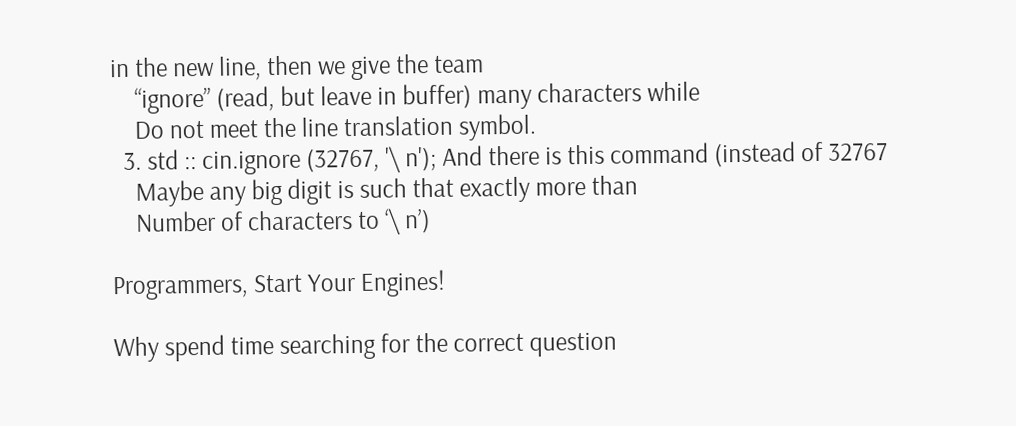in the new line, then we give the team
    “ignore” (read, but leave in buffer) many characters while
    Do not meet the line translation symbol.
  3. std :: cin.ignore (32767, '\ n'); And there is this command (instead of 32767
    Maybe any big digit is such that exactly more than
    Number of characters to ‘\ n’)

Programmers, Start Your Engines!

Why spend time searching for the correct question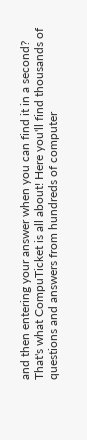and then entering your answer when you can find it in a second? That's what CompuTicket is all about! Here you'll find thousands of questions and answers from hundreds of computer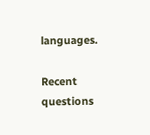languages.

Recent questions